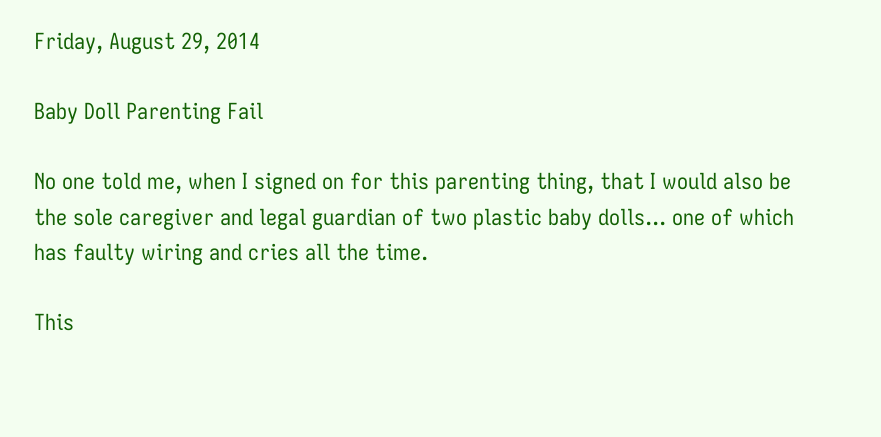Friday, August 29, 2014

Baby Doll Parenting Fail

No one told me, when I signed on for this parenting thing, that I would also be the sole caregiver and legal guardian of two plastic baby dolls... one of which has faulty wiring and cries all the time.

This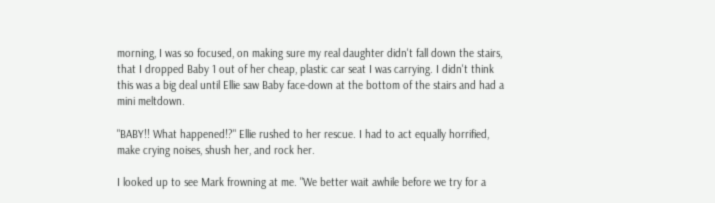morning, I was so focused, on making sure my real daughter didn't fall down the stairs, that I dropped Baby 1 out of her cheap, plastic car seat I was carrying. I didn't think this was a big deal until Ellie saw Baby face-down at the bottom of the stairs and had a mini meltdown.

"BABY!! What happened!?" Ellie rushed to her rescue. I had to act equally horrified, make crying noises, shush her, and rock her.

I looked up to see Mark frowning at me. "We better wait awhile before we try for a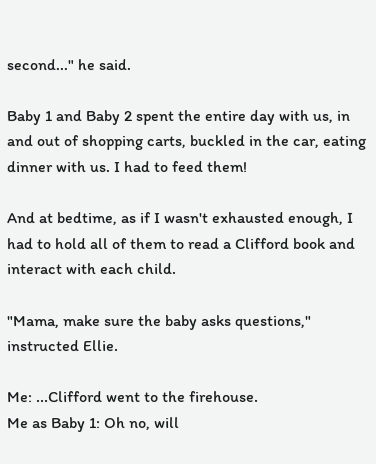second..." he said.

Baby 1 and Baby 2 spent the entire day with us, in and out of shopping carts, buckled in the car, eating dinner with us. I had to feed them!

And at bedtime, as if I wasn't exhausted enough, I had to hold all of them to read a Clifford book and interact with each child.

"Mama, make sure the baby asks questions," instructed Ellie.

Me: ...Clifford went to the firehouse.
Me as Baby 1: Oh no, will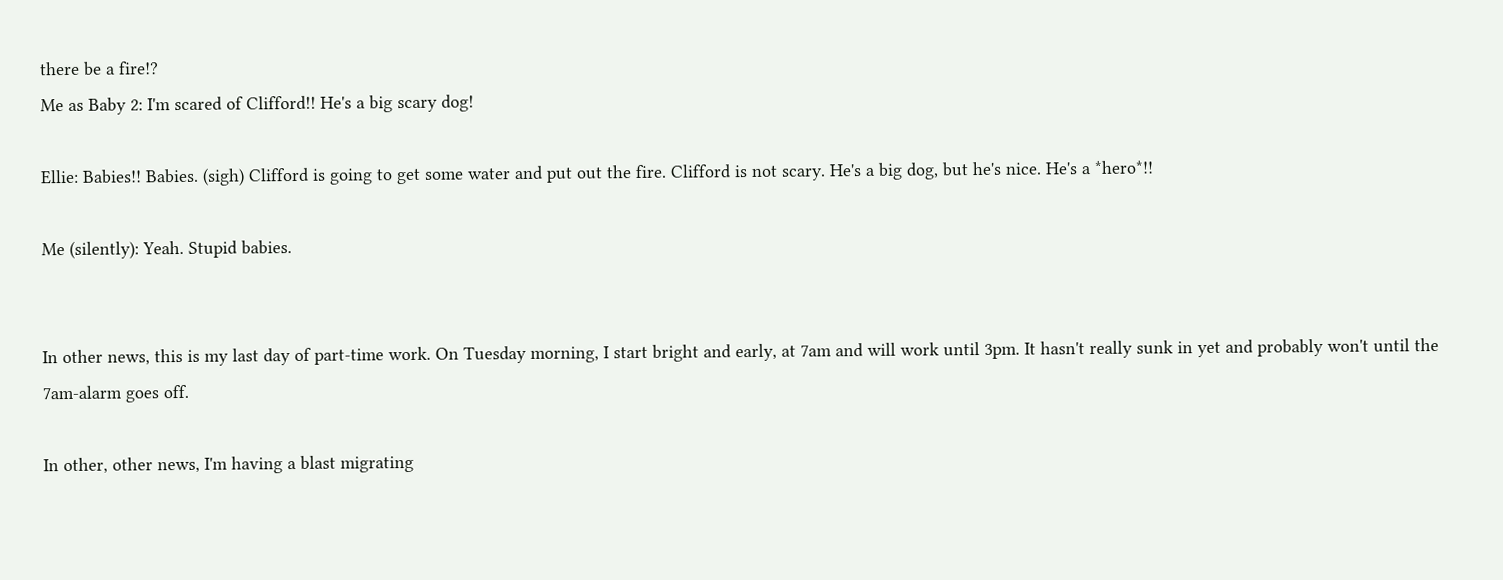there be a fire!?
Me as Baby 2: I'm scared of Clifford!! He's a big scary dog!

Ellie: Babies!! Babies. (sigh) Clifford is going to get some water and put out the fire. Clifford is not scary. He's a big dog, but he's nice. He's a *hero*!!

Me (silently): Yeah. Stupid babies.


In other news, this is my last day of part-time work. On Tuesday morning, I start bright and early, at 7am and will work until 3pm. It hasn't really sunk in yet and probably won't until the 7am-alarm goes off.

In other, other news, I'm having a blast migrating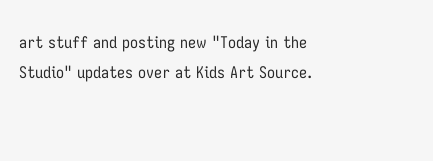art stuff and posting new "Today in the Studio" updates over at Kids Art Source.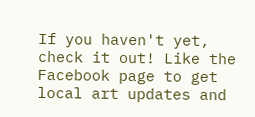If you haven't yet, check it out! Like the Facebook page to get local art updates and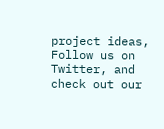project ideas, Follow us on Twitter, and check out our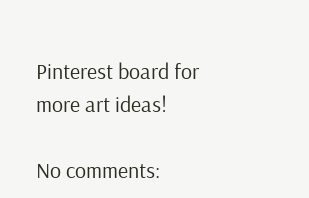Pinterest board for more art ideas!

No comments: